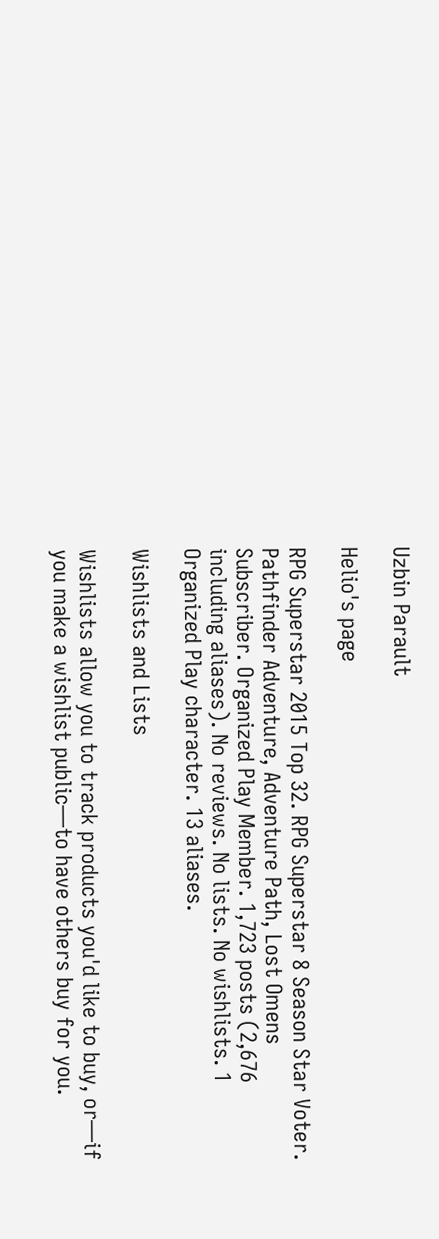Uzbin Parault

Helio's page

RPG Superstar 2015 Top 32. RPG Superstar 8 Season Star Voter. Pathfinder Adventure, Adventure Path, Lost Omens Subscriber. Organized Play Member. 1,723 posts (2,676 including aliases). No reviews. No lists. No wishlists. 1 Organized Play character. 13 aliases.

Wishlists and Lists

Wishlists allow you to track products you'd like to buy, or—if you make a wishlist public—to have others buy for you.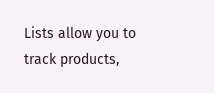Lists allow you to track products,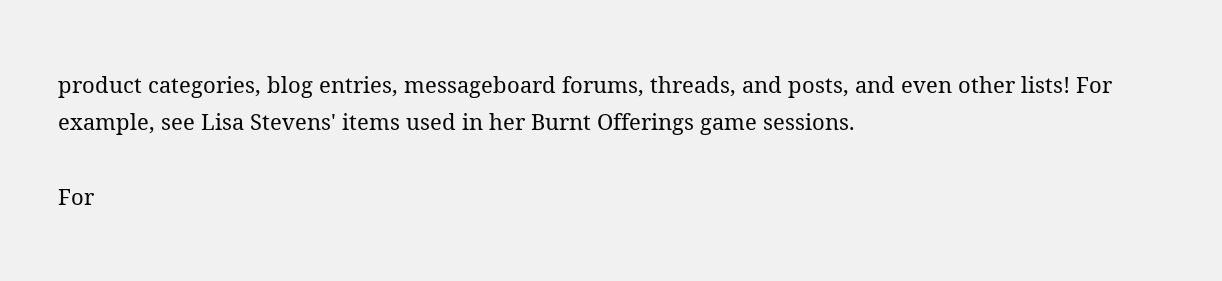product categories, blog entries, messageboard forums, threads, and posts, and even other lists! For example, see Lisa Stevens' items used in her Burnt Offerings game sessions.

For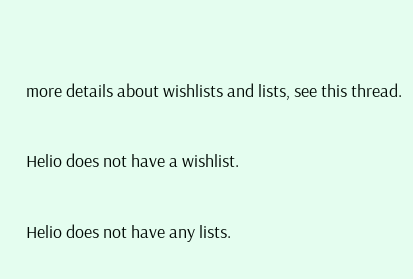more details about wishlists and lists, see this thread.


Helio does not have a wishlist.


Helio does not have any lists.